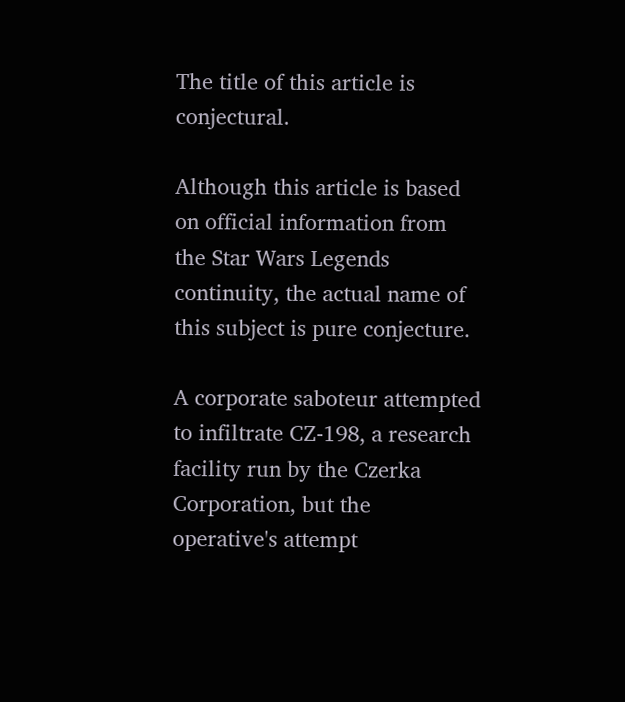The title of this article is conjectural.

Although this article is based on official information from the Star Wars Legends continuity, the actual name of this subject is pure conjecture.

A corporate saboteur attempted to infiltrate CZ-198, a research facility run by the Czerka Corporation, but the operative's attempt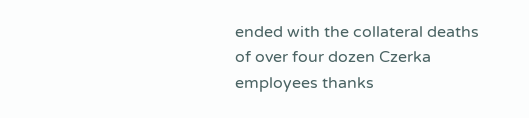ended with the collateral deaths of over four dozen Czerka employees thanks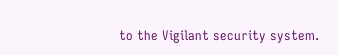to the Vigilant security system.